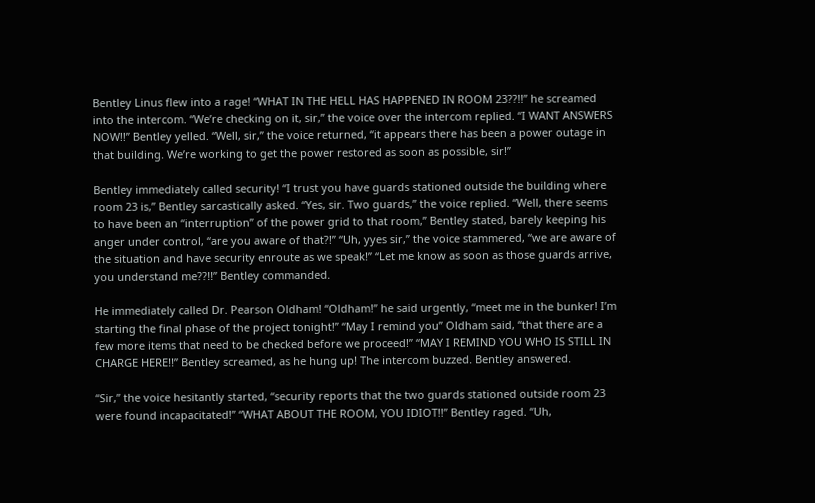Bentley Linus flew into a rage! “WHAT IN THE HELL HAS HAPPENED IN ROOM 23??!!” he screamed into the intercom. “We’re checking on it, sir,” the voice over the intercom replied. “I WANT ANSWERS NOW!!” Bentley yelled. “Well, sir,” the voice returned, “it appears there has been a power outage in that building. We’re working to get the power restored as soon as possible, sir!”

Bentley immediately called security! “I trust you have guards stationed outside the building where room 23 is,” Bentley sarcastically asked. “Yes, sir. Two guards,” the voice replied. “Well, there seems to have been an “interruption” of the power grid to that room,” Bentley stated, barely keeping his anger under control, “are you aware of that?!” “Uh, yyes sir,” the voice stammered, “we are aware of the situation and have security enroute as we speak!” “Let me know as soon as those guards arrive, you understand me??!!” Bentley commanded.

He immediately called Dr. Pearson Oldham! “Oldham!” he said urgently, “meet me in the bunker! I’m starting the final phase of the project tonight!” “May I remind you” Oldham said, “that there are a few more items that need to be checked before we proceed!” “MAY I REMIND YOU WHO IS STILL IN CHARGE HERE!!” Bentley screamed, as he hung up! The intercom buzzed. Bentley answered.

“Sir,” the voice hesitantly started, “security reports that the two guards stationed outside room 23 were found incapacitated!” “WHAT ABOUT THE ROOM, YOU IDIOT!!” Bentley raged. “Uh,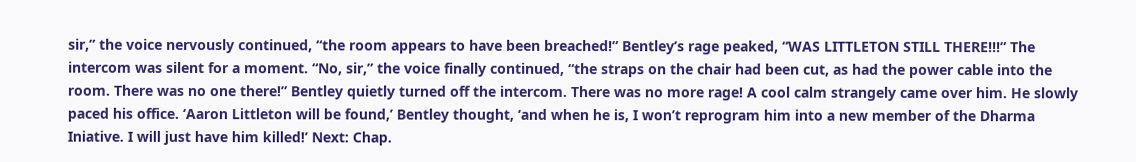sir,” the voice nervously continued, “the room appears to have been breached!” Bentley’s rage peaked, “WAS LITTLETON STILL THERE!!!” The intercom was silent for a moment. “No, sir,” the voice finally continued, “the straps on the chair had been cut, as had the power cable into the room. There was no one there!” Bentley quietly turned off the intercom. There was no more rage! A cool calm strangely came over him. He slowly paced his office. ‘Aaron Littleton will be found,’ Bentley thought, ‘and when he is, I won’t reprogram him into a new member of the Dharma Iniative. I will just have him killed!’ Next: Chap.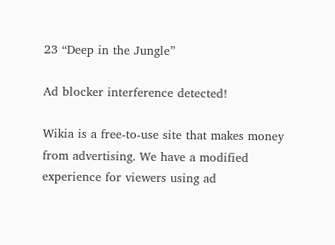23 “Deep in the Jungle”

Ad blocker interference detected!

Wikia is a free-to-use site that makes money from advertising. We have a modified experience for viewers using ad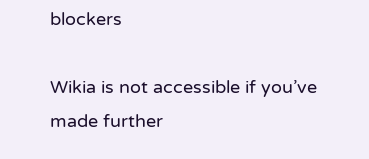blockers

Wikia is not accessible if you’ve made further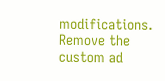modifications. Remove the custom ad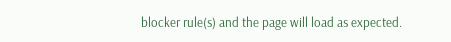blocker rule(s) and the page will load as expected.